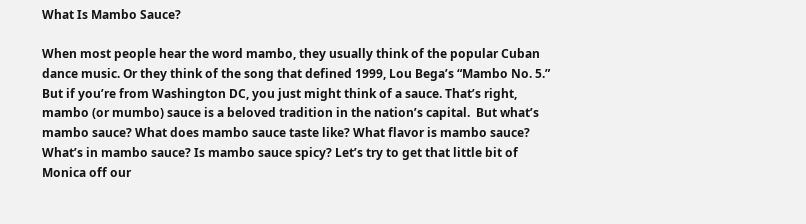What Is Mambo Sauce?

When most people hear the word mambo, they usually think of the popular Cuban dance music. Or they think of the song that defined 1999, Lou Bega’s “Mambo No. 5.” But if you’re from Washington DC, you just might think of a sauce. That’s right, mambo (or mumbo) sauce is a beloved tradition in the nation’s capital.  But what’s mambo sauce? What does mambo sauce taste like? What flavor is mambo sauce? What’s in mambo sauce? Is mambo sauce spicy? Let’s try to get that little bit of Monica off our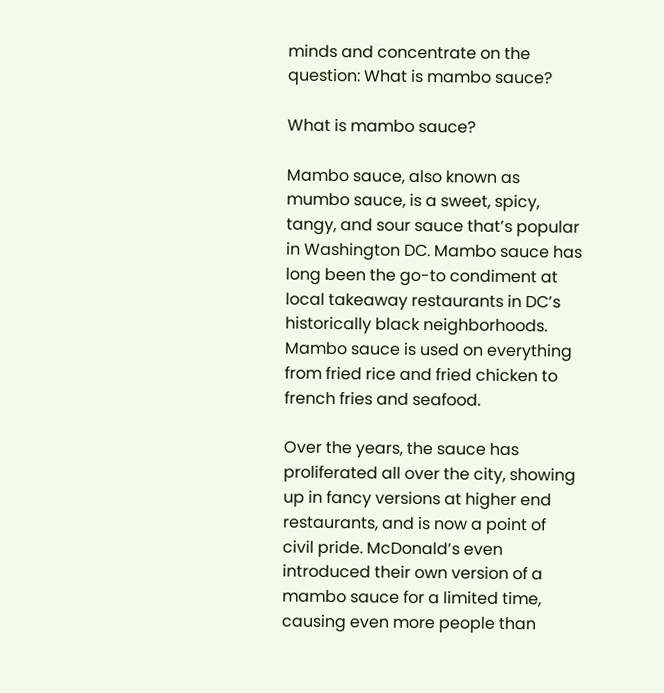minds and concentrate on the question: What is mambo sauce?

What is mambo sauce?

Mambo sauce, also known as mumbo sauce, is a sweet, spicy, tangy, and sour sauce that’s popular in Washington DC. Mambo sauce has long been the go-to condiment at local takeaway restaurants in DC’s historically black neighborhoods. Mambo sauce is used on everything from fried rice and fried chicken to french fries and seafood.

Over the years, the sauce has proliferated all over the city, showing up in fancy versions at higher end restaurants, and is now a point of civil pride. McDonald’s even introduced their own version of a mambo sauce for a limited time, causing even more people than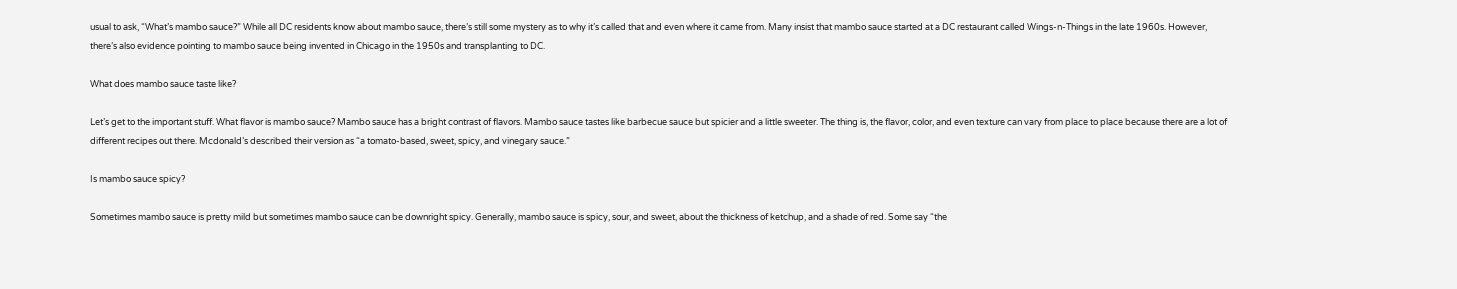usual to ask, “What’s mambo sauce?” While all DC residents know about mambo sauce, there’s still some mystery as to why it’s called that and even where it came from. Many insist that mambo sauce started at a DC restaurant called Wings-n-Things in the late 1960s. However, there’s also evidence pointing to mambo sauce being invented in Chicago in the 1950s and transplanting to DC.

What does mambo sauce taste like?

Let’s get to the important stuff. What flavor is mambo sauce? Mambo sauce has a bright contrast of flavors. Mambo sauce tastes like barbecue sauce but spicier and a little sweeter. The thing is, the flavor, color, and even texture can vary from place to place because there are a lot of different recipes out there. Mcdonald’s described their version as “a tomato-based, sweet, spicy, and vinegary sauce.”

Is mambo sauce spicy?

Sometimes mambo sauce is pretty mild but sometimes mambo sauce can be downright spicy. Generally, mambo sauce is spicy, sour, and sweet, about the thickness of ketchup, and a shade of red. Some say “the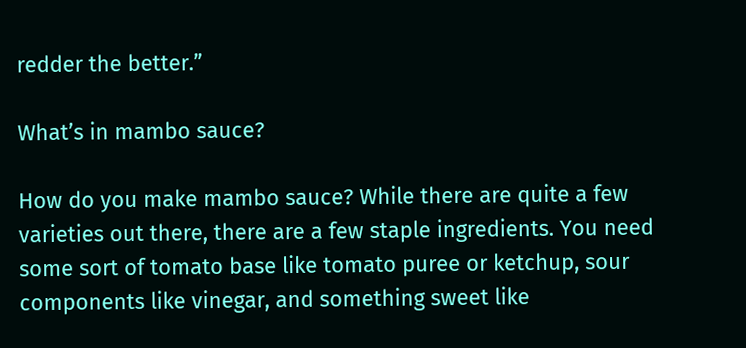redder the better.”

What’s in mambo sauce?

How do you make mambo sauce? While there are quite a few varieties out there, there are a few staple ingredients. You need some sort of tomato base like tomato puree or ketchup, sour components like vinegar, and something sweet like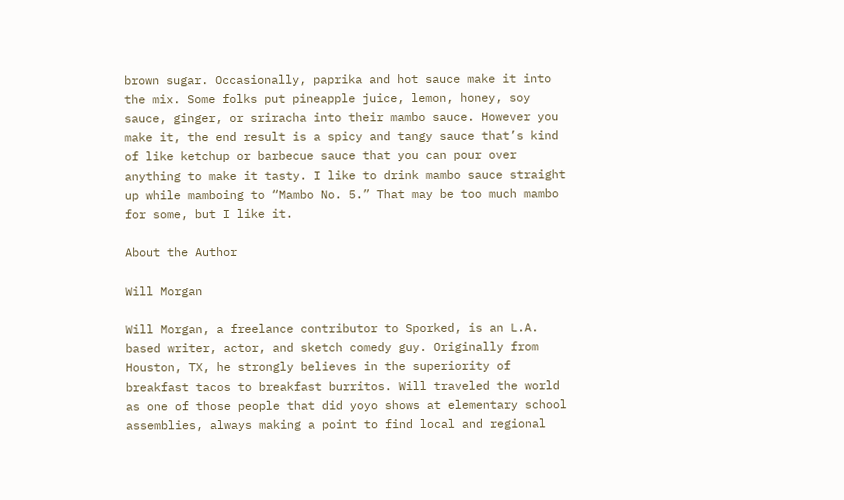brown sugar. Occasionally, paprika and hot sauce make it into the mix. Some folks put pineapple juice, lemon, honey, soy sauce, ginger, or sriracha into their mambo sauce. However you make it, the end result is a spicy and tangy sauce that’s kind of like ketchup or barbecue sauce that you can pour over anything to make it tasty. I like to drink mambo sauce straight up while mamboing to “Mambo No. 5.” That may be too much mambo for some, but I like it.

About the Author

Will Morgan

Will Morgan, a freelance contributor to Sporked, is an L.A. based writer, actor, and sketch comedy guy. Originally from Houston, TX, he strongly believes in the superiority of breakfast tacos to breakfast burritos. Will traveled the world as one of those people that did yoyo shows at elementary school assemblies, always making a point to find local and regional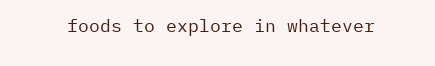foods to explore in whatever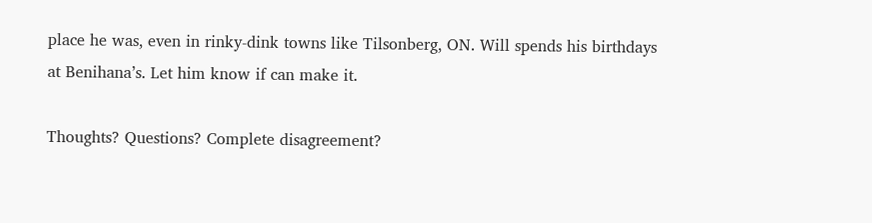place he was, even in rinky-dink towns like Tilsonberg, ON. Will spends his birthdays at Benihana’s. Let him know if can make it.

Thoughts? Questions? Complete disagreement?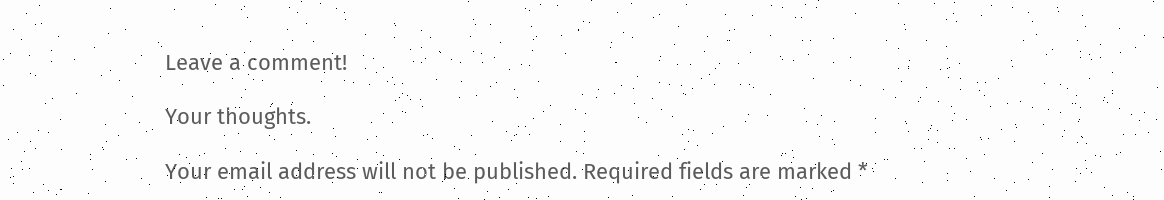Leave a comment!

Your thoughts.

Your email address will not be published. Required fields are marked *